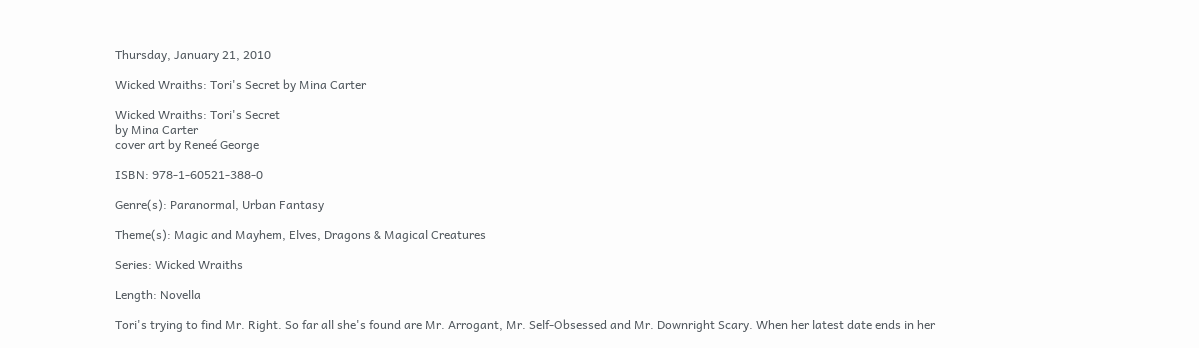Thursday, January 21, 2010

Wicked Wraiths: Tori's Secret by Mina Carter

Wicked Wraiths: Tori's Secret
by Mina Carter
cover art by Reneé George

ISBN: 978-1-60521-388-0

Genre(s): Paranormal, Urban Fantasy

Theme(s): Magic and Mayhem, Elves, Dragons & Magical Creatures

Series: Wicked Wraiths

Length: Novella

Tori's trying to find Mr. Right. So far all she's found are Mr. Arrogant, Mr. Self-Obsessed and Mr. Downright Scary. When her latest date ends in her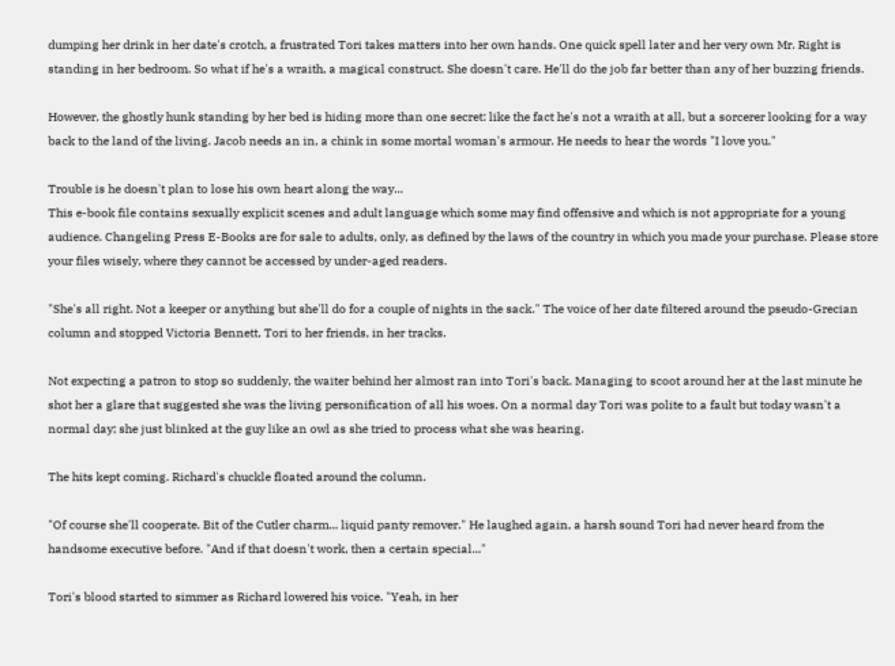dumping her drink in her date's crotch, a frustrated Tori takes matters into her own hands. One quick spell later and her very own Mr. Right is standing in her bedroom. So what if he's a wraith, a magical construct. She doesn't care. He'll do the job far better than any of her buzzing friends.

However, the ghostly hunk standing by her bed is hiding more than one secret: like the fact he's not a wraith at all, but a sorcerer looking for a way back to the land of the living. Jacob needs an in, a chink in some mortal woman's armour. He needs to hear the words "I love you."

Trouble is he doesn't plan to lose his own heart along the way...
This e-book file contains sexually explicit scenes and adult language which some may find offensive and which is not appropriate for a young audience. Changeling Press E-Books are for sale to adults, only, as defined by the laws of the country in which you made your purchase. Please store your files wisely, where they cannot be accessed by under-aged readers.

"She's all right. Not a keeper or anything but she'll do for a couple of nights in the sack." The voice of her date filtered around the pseudo-Grecian column and stopped Victoria Bennett, Tori to her friends, in her tracks.

Not expecting a patron to stop so suddenly, the waiter behind her almost ran into Tori's back. Managing to scoot around her at the last minute he shot her a glare that suggested she was the living personification of all his woes. On a normal day Tori was polite to a fault but today wasn't a normal day; she just blinked at the guy like an owl as she tried to process what she was hearing.

The hits kept coming. Richard's chuckle floated around the column.

"Of course she'll cooperate. Bit of the Cutler charm... liquid panty remover." He laughed again, a harsh sound Tori had never heard from the handsome executive before. "And if that doesn't work, then a certain special..."

Tori's blood started to simmer as Richard lowered his voice. "Yeah, in her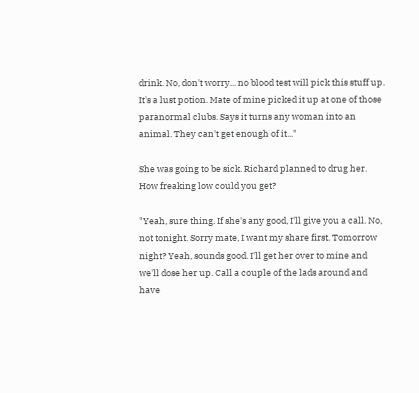drink. No, don't worry... no blood test will pick this stuff up. It's a lust potion. Mate of mine picked it up at one of those paranormal clubs. Says it turns any woman into an animal. They can't get enough of it..."

She was going to be sick. Richard planned to drug her. How freaking low could you get?

"Yeah, sure thing. If she's any good, I'll give you a call. No, not tonight. Sorry mate, I want my share first. Tomorrow night? Yeah, sounds good. I'll get her over to mine and we'll dose her up. Call a couple of the lads around and have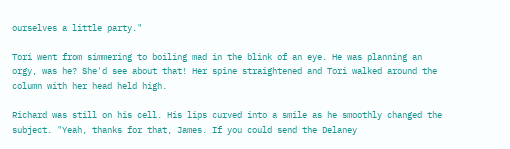ourselves a little party."

Tori went from simmering to boiling mad in the blink of an eye. He was planning an orgy, was he? She'd see about that! Her spine straightened and Tori walked around the column with her head held high.

Richard was still on his cell. His lips curved into a smile as he smoothly changed the subject. "Yeah, thanks for that, James. If you could send the Delaney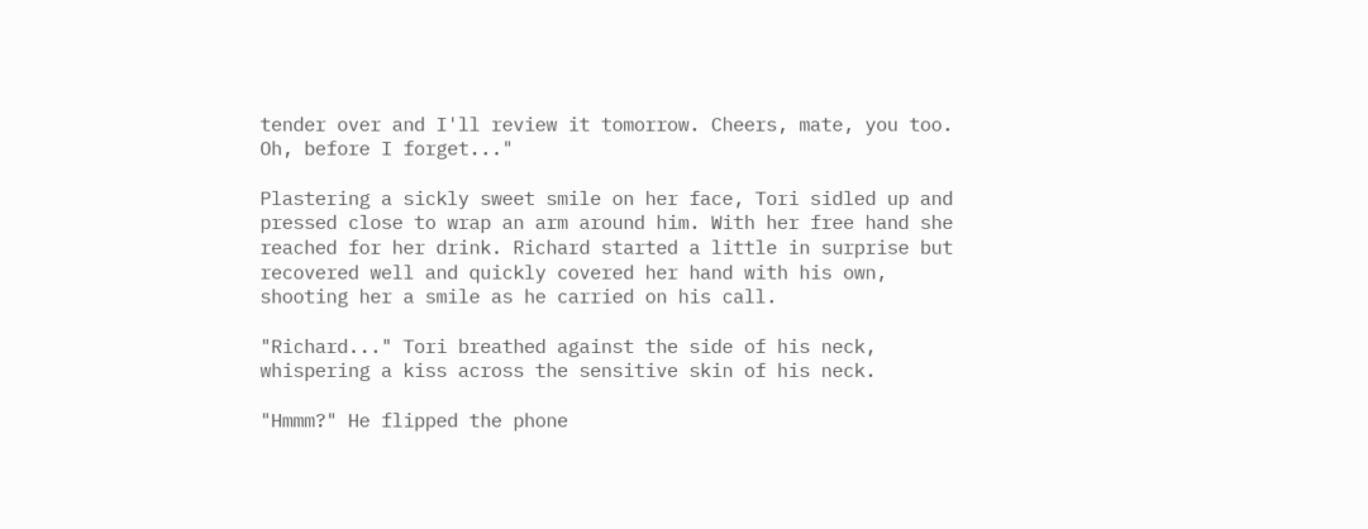tender over and I'll review it tomorrow. Cheers, mate, you too. Oh, before I forget..."

Plastering a sickly sweet smile on her face, Tori sidled up and pressed close to wrap an arm around him. With her free hand she reached for her drink. Richard started a little in surprise but recovered well and quickly covered her hand with his own, shooting her a smile as he carried on his call.

"Richard..." Tori breathed against the side of his neck, whispering a kiss across the sensitive skin of his neck.

"Hmmm?" He flipped the phone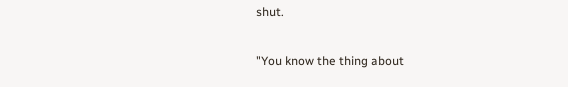shut.

"You know the thing about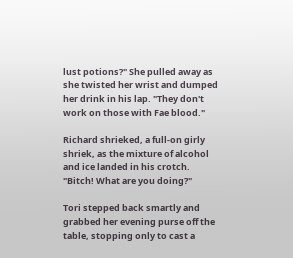lust potions?" She pulled away as she twisted her wrist and dumped her drink in his lap. "They don't work on those with Fae blood."

Richard shrieked, a full-on girly shriek, as the mixture of alcohol and ice landed in his crotch. "Bitch! What are you doing?"

Tori stepped back smartly and grabbed her evening purse off the table, stopping only to cast a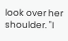look over her shoulder. "I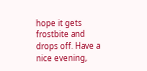hope it gets frostbite and drops off. Have a nice evening,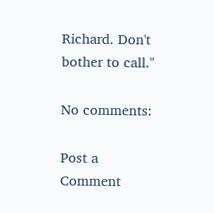Richard. Don't bother to call."

No comments:

Post a Comment